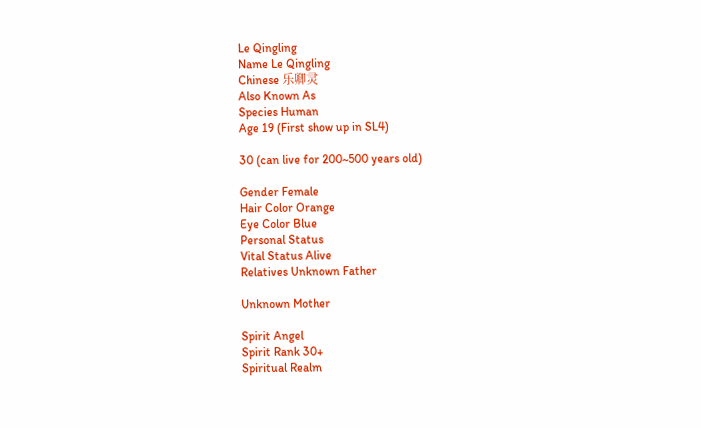Le Qingling
Name Le Qingling
Chinese 乐卿灵
Also Known As
Species Human
Age 19 (First show up in SL4)

30 (can live for 200~500 years old)

Gender Female
Hair Color Orange
Eye Color Blue
Personal Status
Vital Status Alive
Relatives Unknown Father

Unknown Mother

Spirit Angel
Spirit Rank 30+
Spiritual Realm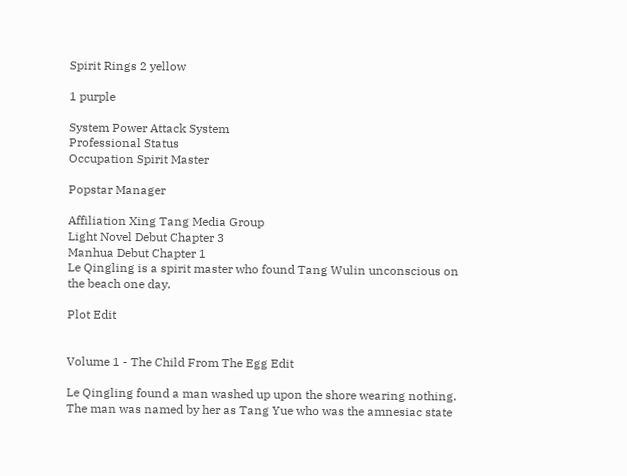Spirit Rings 2 yellow

1 purple

System Power Attack System
Professional Status
Occupation Spirit Master

Popstar Manager

Affiliation Xing Tang Media Group
Light Novel Debut Chapter 3
Manhua Debut Chapter 1
Le Qingling is a spirit master who found Tang Wulin unconscious on the beach one day.

Plot Edit


Volume 1 - The Child From The Egg Edit

Le Qingling found a man washed up upon the shore wearing nothing. The man was named by her as Tang Yue who was the amnesiac state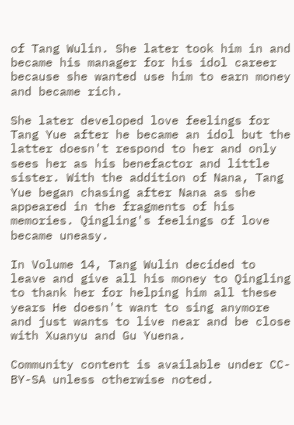of Tang Wulin. She later took him in and became his manager for his idol career because she wanted use him to earn money and became rich.

She later developed love feelings for Tang Yue after he became an idol but the latter doesn't respond to her and only sees her as his benefactor and little sister. With the addition of Nana, Tang Yue began chasing after Nana as she appeared in the fragments of his memories. Qingling's feelings of love became uneasy.

In Volume 14, Tang Wulin decided to leave and give all his money to Qingling to thank her for helping him all these years He doesn't want to sing anymore and just wants to live near and be close with Xuanyu and Gu Yuena.

Community content is available under CC-BY-SA unless otherwise noted.